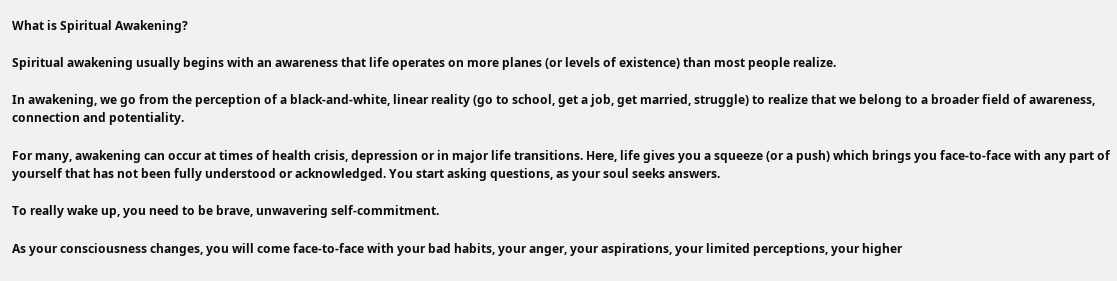What is Spiritual Awakening?

Spiritual awakening usually begins with an awareness that life operates on more planes (or levels of existence) than most people realize.

In awakening, we go from the perception of a black-and-white, linear reality (go to school, get a job, get married, struggle) to realize that we belong to a broader field of awareness, connection and potentiality.

For many, awakening can occur at times of health crisis, depression or in major life transitions. Here, life gives you a squeeze (or a push) which brings you face-to-face with any part of yourself that has not been fully understood or acknowledged. You start asking questions, as your soul seeks answers.

To really wake up, you need to be brave, unwavering self-commitment.

As your consciousness changes, you will come face-to-face with your bad habits, your anger, your aspirations, your limited perceptions, your higher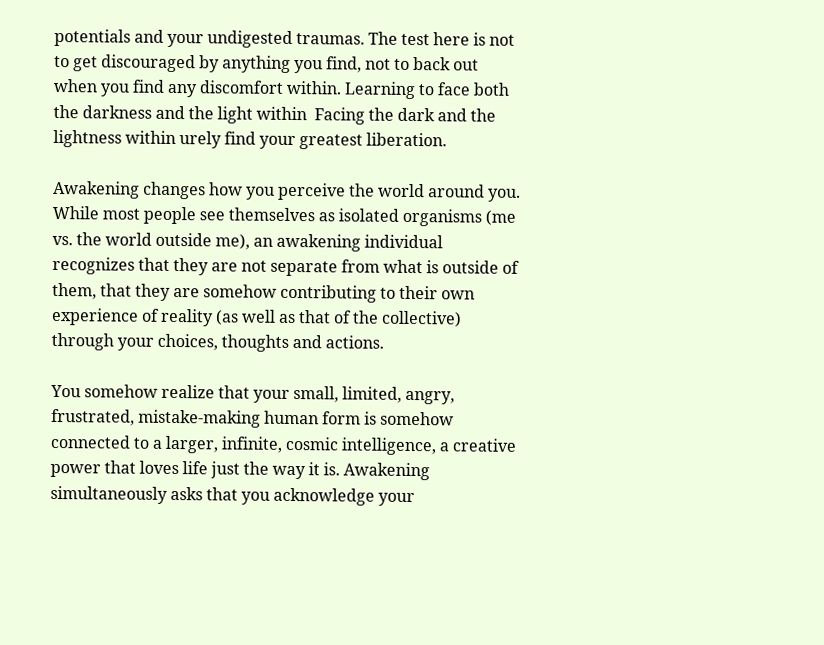potentials and your undigested traumas. The test here is not to get discouraged by anything you find, not to back out when you find any discomfort within. Learning to face both the darkness and the light within  Facing the dark and the lightness within urely find your greatest liberation.

Awakening changes how you perceive the world around you. While most people see themselves as isolated organisms (me vs. the world outside me), an awakening individual recognizes that they are not separate from what is outside of them, that they are somehow contributing to their own experience of reality (as well as that of the collective) through your choices, thoughts and actions.

You somehow realize that your small, limited, angry, frustrated, mistake-making human form is somehow connected to a larger, infinite, cosmic intelligence, a creative power that loves life just the way it is. Awakening simultaneously asks that you acknowledge your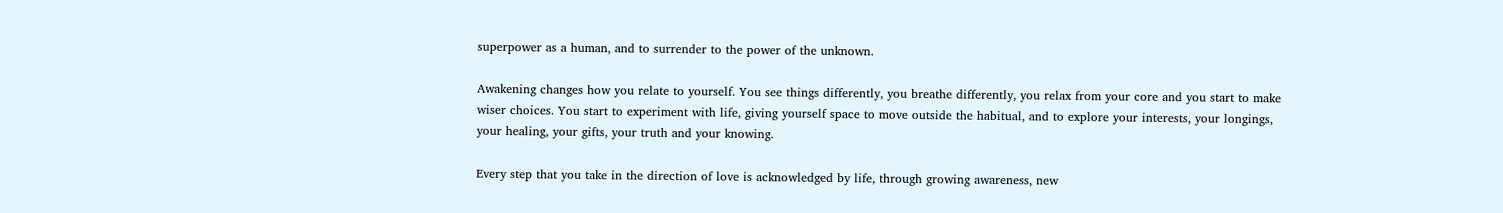superpower as a human, and to surrender to the power of the unknown.

Awakening changes how you relate to yourself. You see things differently, you breathe differently, you relax from your core and you start to make wiser choices. You start to experiment with life, giving yourself space to move outside the habitual, and to explore your interests, your longings, your healing, your gifts, your truth and your knowing.

Every step that you take in the direction of love is acknowledged by life, through growing awareness, new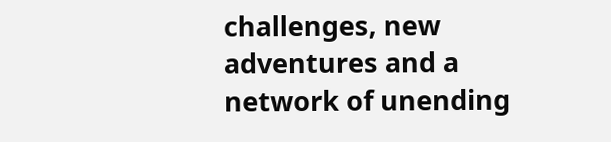challenges, new adventures and a network of unending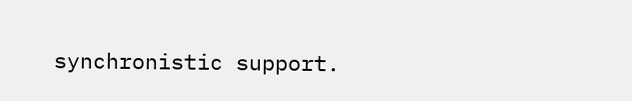synchronistic support.